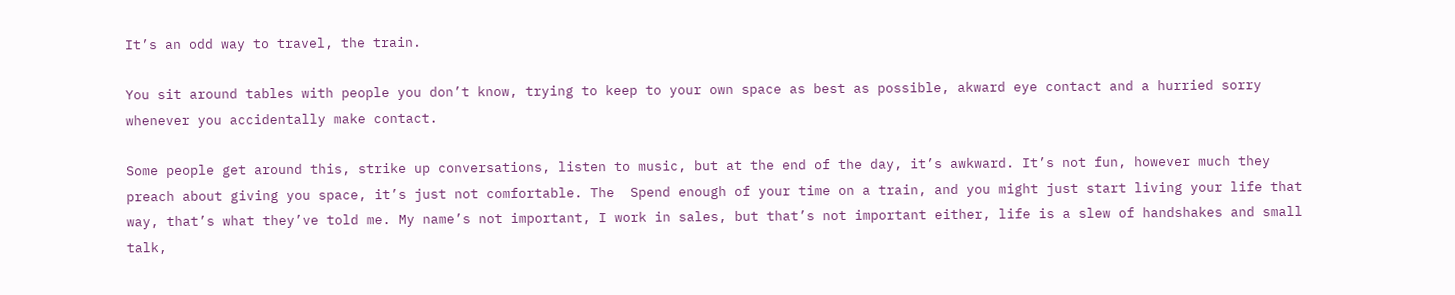It’s an odd way to travel, the train.

You sit around tables with people you don’t know, trying to keep to your own space as best as possible, akward eye contact and a hurried sorry whenever you accidentally make contact.

Some people get around this, strike up conversations, listen to music, but at the end of the day, it’s awkward. It’s not fun, however much they preach about giving you space, it’s just not comfortable. The  Spend enough of your time on a train, and you might just start living your life that way, that’s what they’ve told me. My name’s not important, I work in sales, but that’s not important either, life is a slew of handshakes and small talk,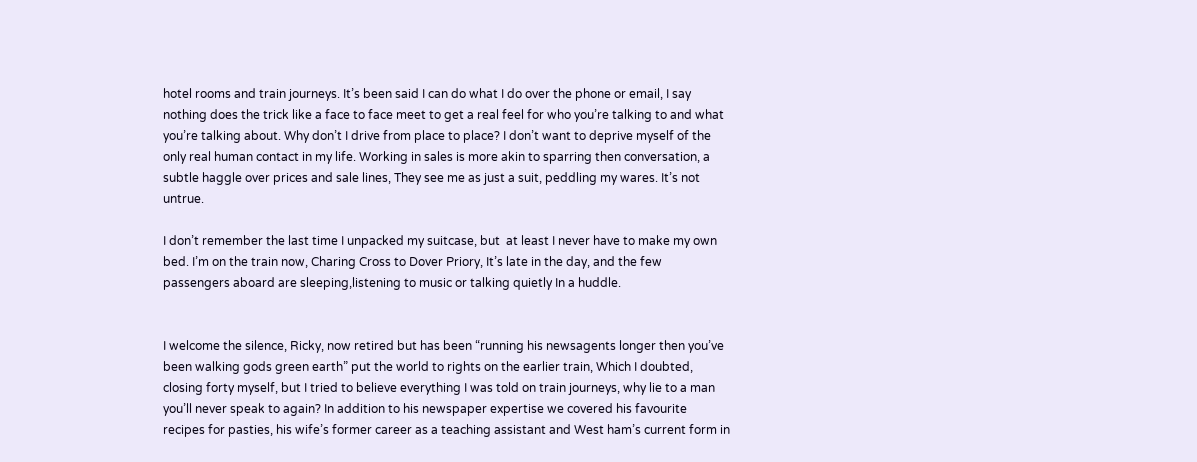hotel rooms and train journeys. It’s been said I can do what I do over the phone or email, I say nothing does the trick like a face to face meet to get a real feel for who you’re talking to and what you’re talking about. Why don’t I drive from place to place? I don’t want to deprive myself of the only real human contact in my life. Working in sales is more akin to sparring then conversation, a subtle haggle over prices and sale lines, They see me as just a suit, peddling my wares. It’s not untrue.

I don’t remember the last time I unpacked my suitcase, but  at least I never have to make my own bed. I’m on the train now, Charing Cross to Dover Priory, It’s late in the day, and the few passengers aboard are sleeping,listening to music or talking quietly In a huddle.


I welcome the silence, Ricky, now retired but has been “running his newsagents longer then you’ve been walking gods green earth” put the world to rights on the earlier train, Which I doubted, closing forty myself, but I tried to believe everything I was told on train journeys, why lie to a man you’ll never speak to again? In addition to his newspaper expertise we covered his favourite recipes for pasties, his wife’s former career as a teaching assistant and West ham’s current form in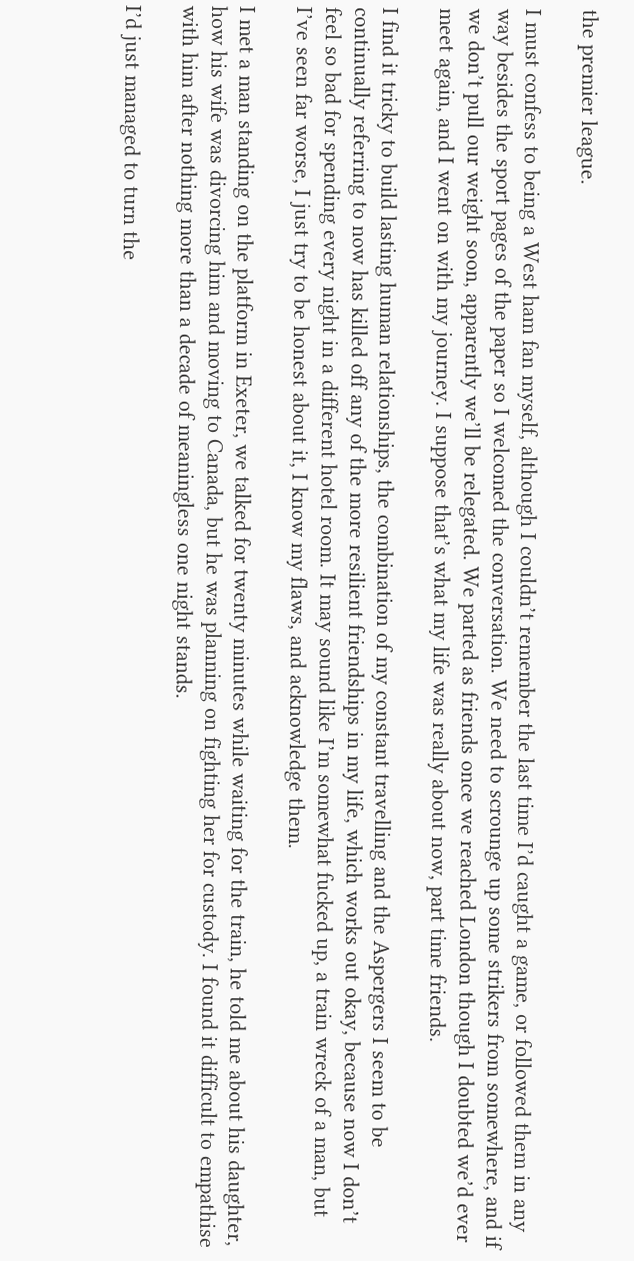the premier league.

I must confess to being a West ham fan myself, although I couldn’t remember the last time I’d caught a game, or followed them in any way besides the sport pages of the paper so I welcomed the conversation. We need to scrounge up some strikers from somewhere, and if we don’t pull our weight soon, apparently we’ll be relegated. We parted as friends once we reached London though I doubted we’d ever meet again, and I went on with my journey. I suppose that’s what my life was really about now, part time friends.

I find it tricky to build lasting human relationships, the combination of my constant travelling and the Aspergers I seem to be continually referring to now has killed off any of the more resilient friendships in my life, which works out okay, because now I don’t feel so bad for spending every night in a different hotel room. It may sound like I’m somewhat fucked up, a train wreck of a man, but I’ve seen far worse, I just try to be honest about it, I know my flaws, and acknowledge them.

I met a man standing on the platform in Exeter, we talked for twenty minutes while waiting for the train, he told me about his daughter, how his wife was divorcing him and moving to Canada, but he was planning on fighting her for custody. I found it difficult to empathise with him after nothing more than a decade of meaningless one night stands.

I’d just managed to turn the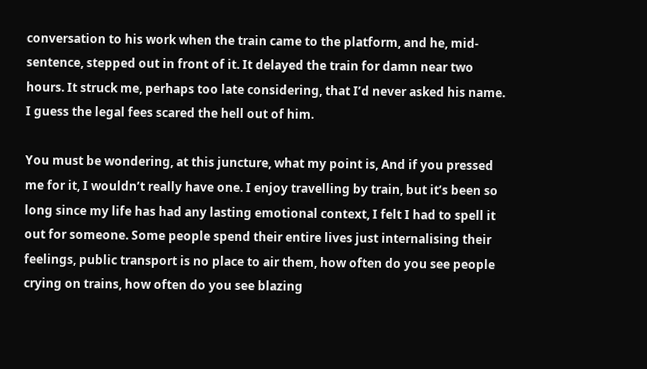conversation to his work when the train came to the platform, and he, mid-sentence, stepped out in front of it. It delayed the train for damn near two hours. It struck me, perhaps too late considering, that I’d never asked his name. I guess the legal fees scared the hell out of him.

You must be wondering, at this juncture, what my point is, And if you pressed me for it, I wouldn’t really have one. I enjoy travelling by train, but it’s been so long since my life has had any lasting emotional context, I felt I had to spell it out for someone. Some people spend their entire lives just internalising their feelings, public transport is no place to air them, how often do you see people crying on trains, how often do you see blazing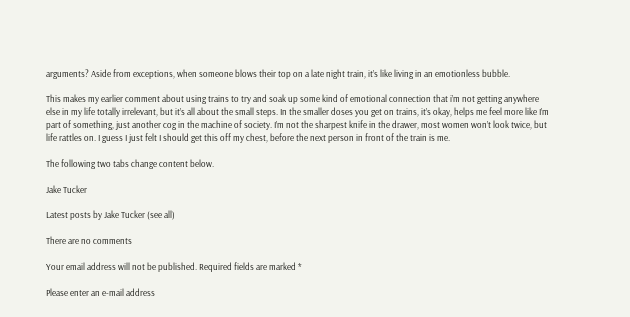arguments? Aside from exceptions, when someone blows their top on a late night train, it’s like living in an emotionless bubble.

This makes my earlier comment about using trains to try and soak up some kind of emotional connection that i’m not getting anywhere else in my life totally irrelevant, but it’s all about the small steps. In the smaller doses you get on trains, it’s okay, helps me feel more like I’m part of something, just another cog in the machine of society. I’m not the sharpest knife in the drawer, most women won’t look twice, but life rattles on. I guess I just felt I should get this off my chest, before the next person in front of the train is me.

The following two tabs change content below.

Jake Tucker

Latest posts by Jake Tucker (see all)

There are no comments

Your email address will not be published. Required fields are marked *

Please enter an e-mail address